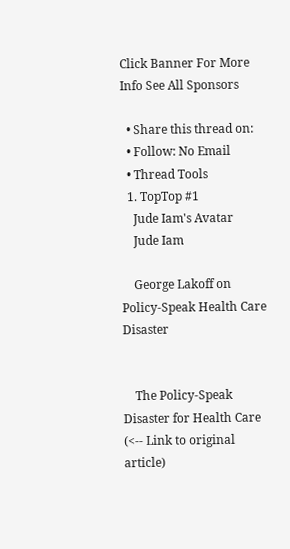Click Banner For More Info See All Sponsors

  • Share this thread on:
  • Follow: No Email
  • Thread Tools
  1. TopTop #1
    Jude Iam's Avatar
    Jude Iam

    George Lakoff on Policy-Speak Health Care Disaster


    The Policy-Speak Disaster for Health Care (<-- Link to original article)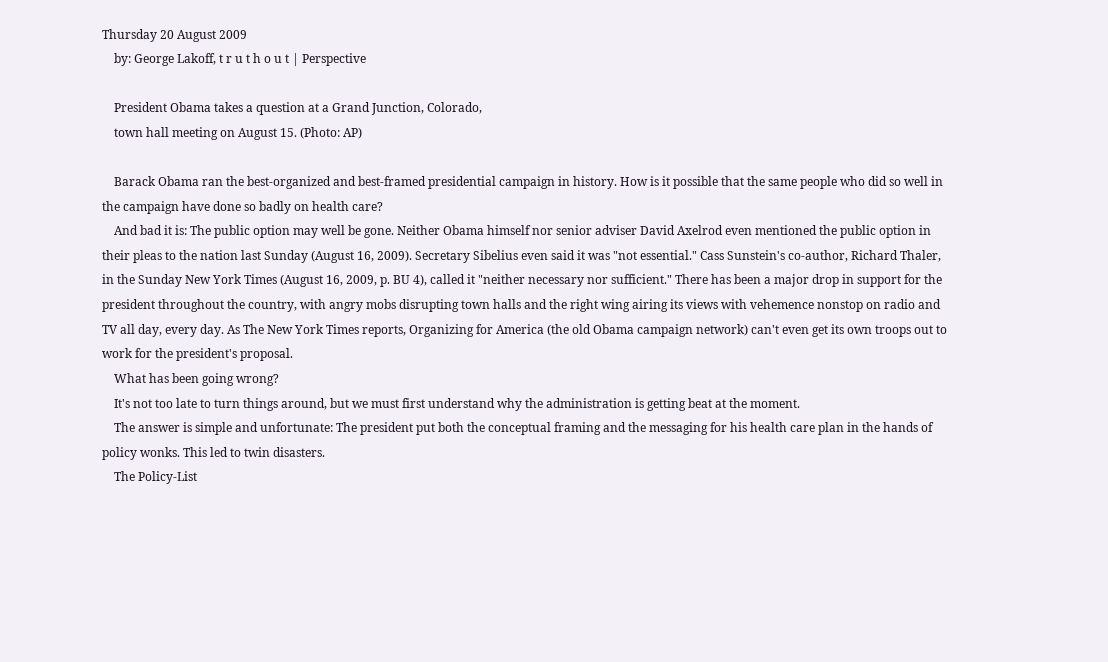Thursday 20 August 2009
    by: George Lakoff, t r u t h o u t | Perspective

    President Obama takes a question at a Grand Junction, Colorado,
    town hall meeting on August 15. (Photo: AP)

    Barack Obama ran the best-organized and best-framed presidential campaign in history. How is it possible that the same people who did so well in the campaign have done so badly on health care?
    And bad it is: The public option may well be gone. Neither Obama himself nor senior adviser David Axelrod even mentioned the public option in their pleas to the nation last Sunday (August 16, 2009). Secretary Sibelius even said it was "not essential." Cass Sunstein's co-author, Richard Thaler, in the Sunday New York Times (August 16, 2009, p. BU 4), called it "neither necessary nor sufficient." There has been a major drop in support for the president throughout the country, with angry mobs disrupting town halls and the right wing airing its views with vehemence nonstop on radio and TV all day, every day. As The New York Times reports, Organizing for America (the old Obama campaign network) can't even get its own troops out to work for the president's proposal.
    What has been going wrong?
    It's not too late to turn things around, but we must first understand why the administration is getting beat at the moment.
    The answer is simple and unfortunate: The president put both the conceptual framing and the messaging for his health care plan in the hands of policy wonks. This led to twin disasters.
    The Policy-List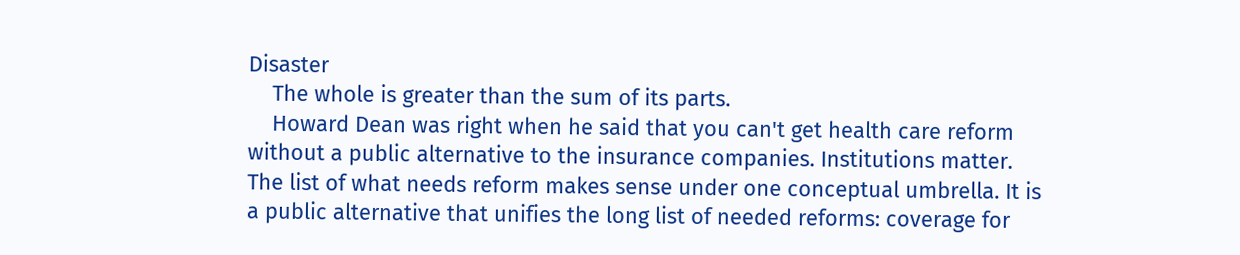Disaster
    The whole is greater than the sum of its parts.
    Howard Dean was right when he said that you can't get health care reform without a public alternative to the insurance companies. Institutions matter. The list of what needs reform makes sense under one conceptual umbrella. It is a public alternative that unifies the long list of needed reforms: coverage for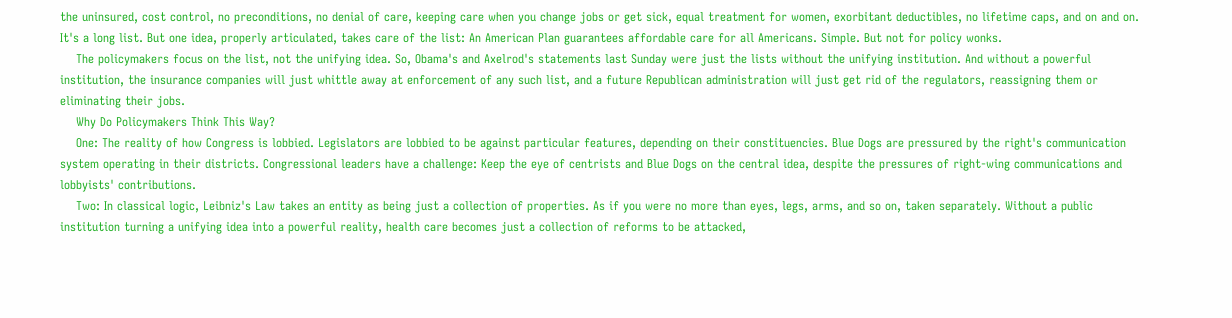the uninsured, cost control, no preconditions, no denial of care, keeping care when you change jobs or get sick, equal treatment for women, exorbitant deductibles, no lifetime caps, and on and on. It's a long list. But one idea, properly articulated, takes care of the list: An American Plan guarantees affordable care for all Americans. Simple. But not for policy wonks.
    The policymakers focus on the list, not the unifying idea. So, Obama's and Axelrod's statements last Sunday were just the lists without the unifying institution. And without a powerful institution, the insurance companies will just whittle away at enforcement of any such list, and a future Republican administration will just get rid of the regulators, reassigning them or eliminating their jobs.
    Why Do Policymakers Think This Way?
    One: The reality of how Congress is lobbied. Legislators are lobbied to be against particular features, depending on their constituencies. Blue Dogs are pressured by the right's communication system operating in their districts. Congressional leaders have a challenge: Keep the eye of centrists and Blue Dogs on the central idea, despite the pressures of right-wing communications and lobbyists' contributions.
    Two: In classical logic, Leibniz's Law takes an entity as being just a collection of properties. As if you were no more than eyes, legs, arms, and so on, taken separately. Without a public institution turning a unifying idea into a powerful reality, health care becomes just a collection of reforms to be attacked,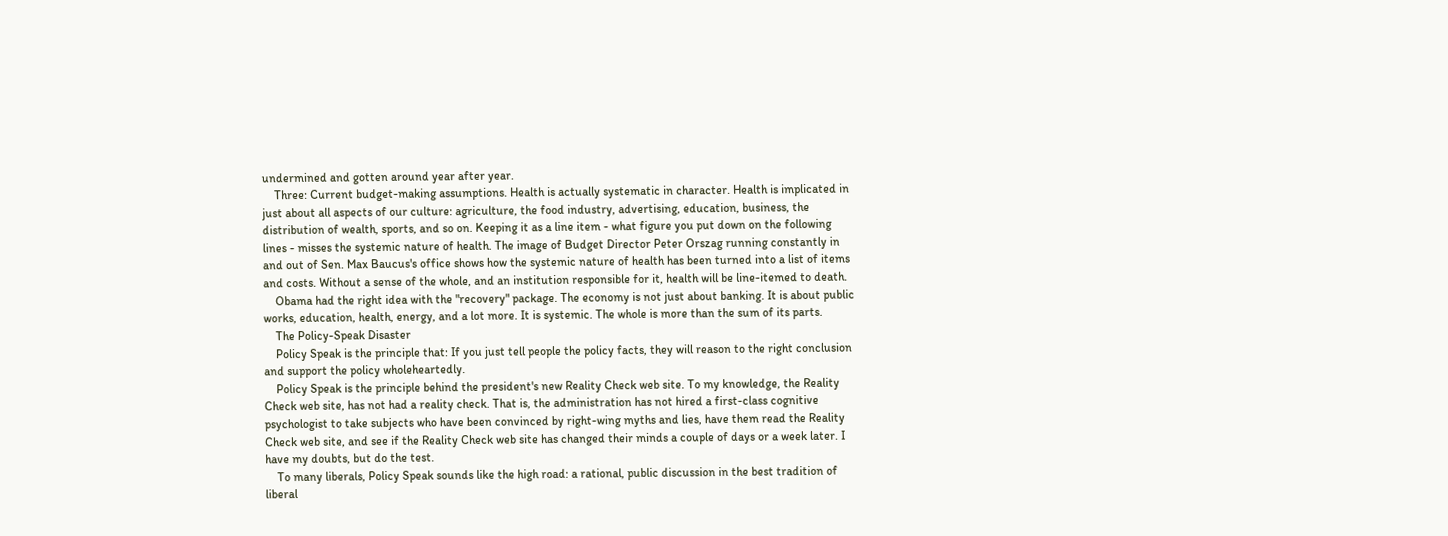undermined and gotten around year after year.
    Three: Current budget-making assumptions. Health is actually systematic in character. Health is implicated in just about all aspects of our culture: agriculture, the food industry, advertising, education, business, the distribution of wealth, sports, and so on. Keeping it as a line item - what figure you put down on the following lines - misses the systemic nature of health. The image of Budget Director Peter Orszag running constantly in and out of Sen. Max Baucus's office shows how the systemic nature of health has been turned into a list of items and costs. Without a sense of the whole, and an institution responsible for it, health will be line-itemed to death.
    Obama had the right idea with the "recovery" package. The economy is not just about banking. It is about public works, education, health, energy, and a lot more. It is systemic. The whole is more than the sum of its parts.
    The Policy-Speak Disaster
    Policy Speak is the principle that: If you just tell people the policy facts, they will reason to the right conclusion and support the policy wholeheartedly.
    Policy Speak is the principle behind the president's new Reality Check web site. To my knowledge, the Reality Check web site, has not had a reality check. That is, the administration has not hired a first-class cognitive psychologist to take subjects who have been convinced by right-wing myths and lies, have them read the Reality Check web site, and see if the Reality Check web site has changed their minds a couple of days or a week later. I have my doubts, but do the test.
    To many liberals, Policy Speak sounds like the high road: a rational, public discussion in the best tradition of liberal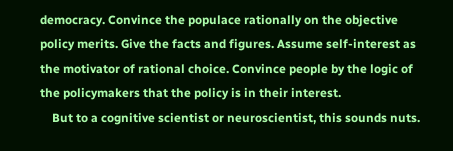democracy. Convince the populace rationally on the objective policy merits. Give the facts and figures. Assume self-interest as the motivator of rational choice. Convince people by the logic of the policymakers that the policy is in their interest.
    But to a cognitive scientist or neuroscientist, this sounds nuts.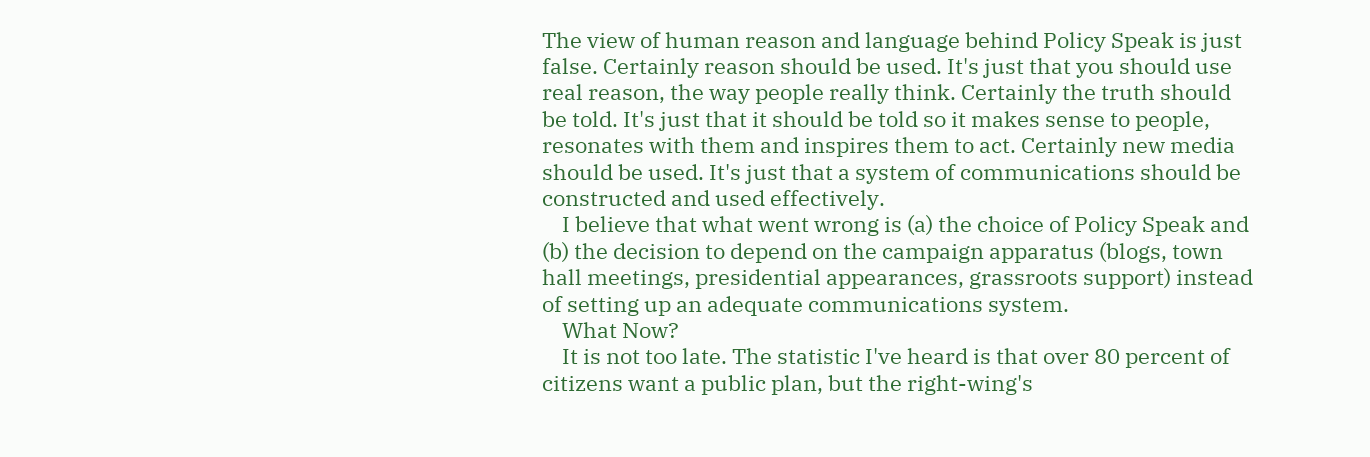The view of human reason and language behind Policy Speak is just false. Certainly reason should be used. It's just that you should use real reason, the way people really think. Certainly the truth should be told. It's just that it should be told so it makes sense to people, resonates with them and inspires them to act. Certainly new media should be used. It's just that a system of communications should be constructed and used effectively.
    I believe that what went wrong is (a) the choice of Policy Speak and (b) the decision to depend on the campaign apparatus (blogs, town hall meetings, presidential appearances, grassroots support) instead of setting up an adequate communications system.
    What Now?
    It is not too late. The statistic I've heard is that over 80 percent of citizens want a public plan, but the right-wing's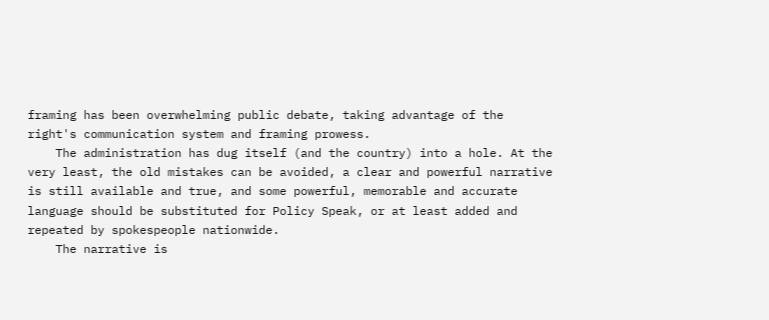framing has been overwhelming public debate, taking advantage of the right's communication system and framing prowess.
    The administration has dug itself (and the country) into a hole. At the very least, the old mistakes can be avoided, a clear and powerful narrative is still available and true, and some powerful, memorable and accurate language should be substituted for Policy Speak, or at least added and repeated by spokespeople nationwide.
    The narrative is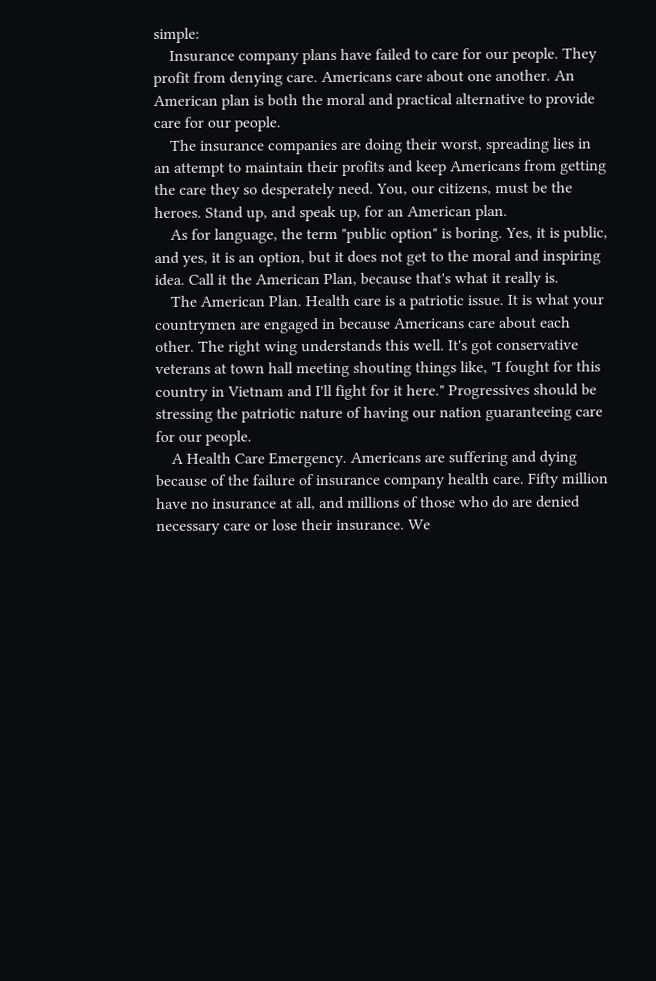simple:
    Insurance company plans have failed to care for our people. They profit from denying care. Americans care about one another. An American plan is both the moral and practical alternative to provide care for our people.
    The insurance companies are doing their worst, spreading lies in an attempt to maintain their profits and keep Americans from getting the care they so desperately need. You, our citizens, must be the heroes. Stand up, and speak up, for an American plan.
    As for language, the term "public option" is boring. Yes, it is public, and yes, it is an option, but it does not get to the moral and inspiring idea. Call it the American Plan, because that's what it really is.
    The American Plan. Health care is a patriotic issue. It is what your countrymen are engaged in because Americans care about each other. The right wing understands this well. It's got conservative veterans at town hall meeting shouting things like, "I fought for this country in Vietnam and I'll fight for it here." Progressives should be stressing the patriotic nature of having our nation guaranteeing care for our people.
    A Health Care Emergency. Americans are suffering and dying because of the failure of insurance company health care. Fifty million have no insurance at all, and millions of those who do are denied necessary care or lose their insurance. We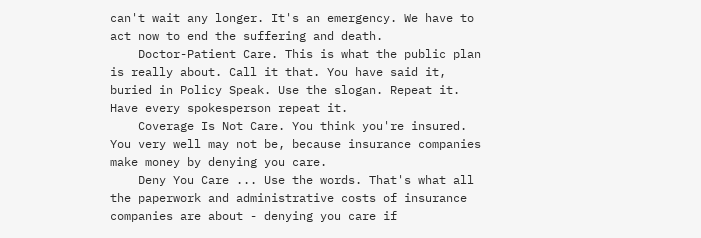can't wait any longer. It's an emergency. We have to act now to end the suffering and death.
    Doctor-Patient Care. This is what the public plan is really about. Call it that. You have said it, buried in Policy Speak. Use the slogan. Repeat it. Have every spokesperson repeat it.
    Coverage Is Not Care. You think you're insured. You very well may not be, because insurance companies make money by denying you care.
    Deny You Care ... Use the words. That's what all the paperwork and administrative costs of insurance companies are about - denying you care if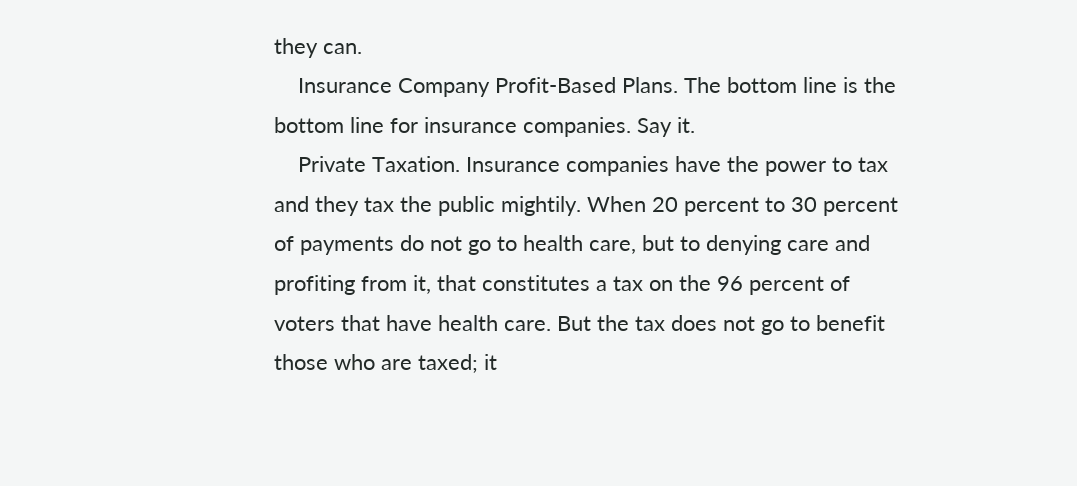they can.
    Insurance Company Profit-Based Plans. The bottom line is the bottom line for insurance companies. Say it.
    Private Taxation. Insurance companies have the power to tax and they tax the public mightily. When 20 percent to 30 percent of payments do not go to health care, but to denying care and profiting from it, that constitutes a tax on the 96 percent of voters that have health care. But the tax does not go to benefit those who are taxed; it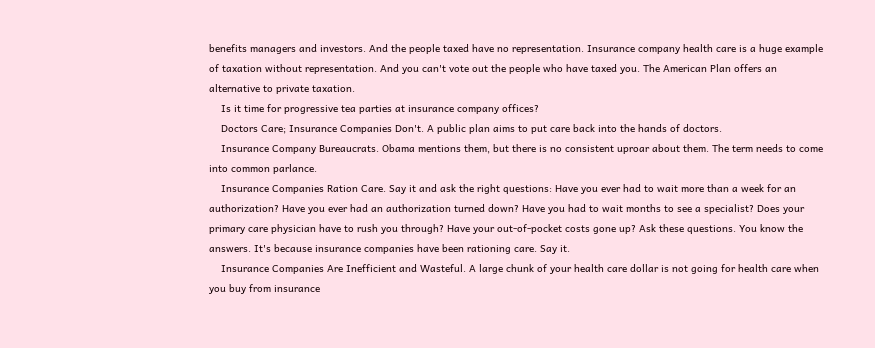benefits managers and investors. And the people taxed have no representation. Insurance company health care is a huge example of taxation without representation. And you can't vote out the people who have taxed you. The American Plan offers an alternative to private taxation.
    Is it time for progressive tea parties at insurance company offices?
    Doctors Care; Insurance Companies Don't. A public plan aims to put care back into the hands of doctors.
    Insurance Company Bureaucrats. Obama mentions them, but there is no consistent uproar about them. The term needs to come into common parlance.
    Insurance Companies Ration Care. Say it and ask the right questions: Have you ever had to wait more than a week for an authorization? Have you ever had an authorization turned down? Have you had to wait months to see a specialist? Does your primary care physician have to rush you through? Have your out-of-pocket costs gone up? Ask these questions. You know the answers. It's because insurance companies have been rationing care. Say it.
    Insurance Companies Are Inefficient and Wasteful. A large chunk of your health care dollar is not going for health care when you buy from insurance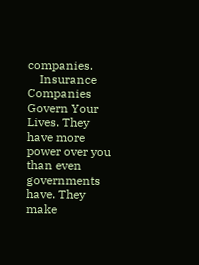companies.
    Insurance Companies Govern Your Lives. They have more power over you than even governments have. They make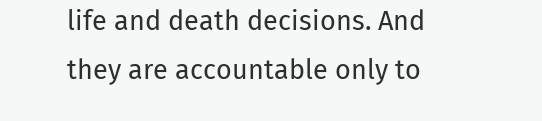life and death decisions. And they are accountable only to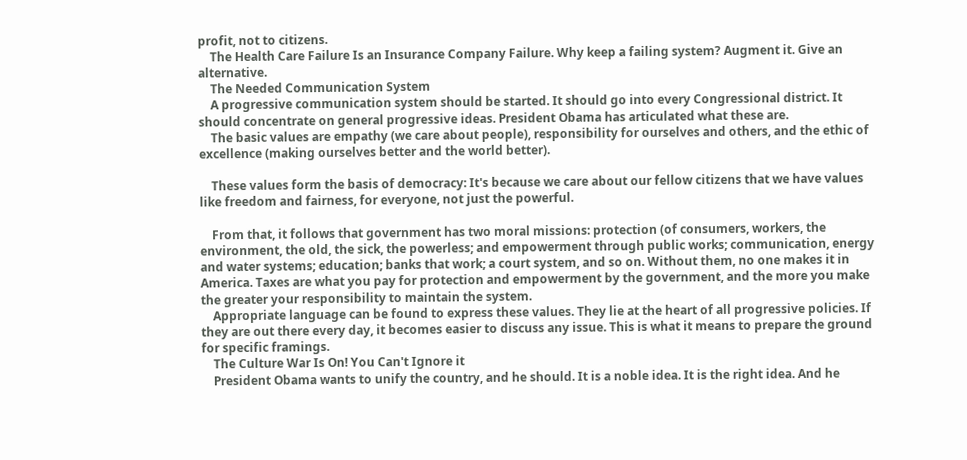profit, not to citizens.
    The Health Care Failure Is an Insurance Company Failure. Why keep a failing system? Augment it. Give an alternative.
    The Needed Communication System
    A progressive communication system should be started. It should go into every Congressional district. It should concentrate on general progressive ideas. President Obama has articulated what these are.
    The basic values are empathy (we care about people), responsibility for ourselves and others, and the ethic of excellence (making ourselves better and the world better).

    These values form the basis of democracy: It's because we care about our fellow citizens that we have values like freedom and fairness, for everyone, not just the powerful.

    From that, it follows that government has two moral missions: protection (of consumers, workers, the environment, the old, the sick, the powerless; and empowerment through public works; communication, energy and water systems; education; banks that work; a court system, and so on. Without them, no one makes it in America. Taxes are what you pay for protection and empowerment by the government, and the more you make the greater your responsibility to maintain the system.
    Appropriate language can be found to express these values. They lie at the heart of all progressive policies. If they are out there every day, it becomes easier to discuss any issue. This is what it means to prepare the ground for specific framings.
    The Culture War Is On! You Can't Ignore it
    President Obama wants to unify the country, and he should. It is a noble idea. It is the right idea. And he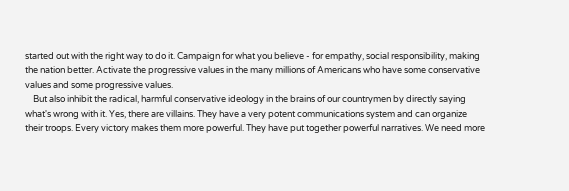started out with the right way to do it. Campaign for what you believe - for empathy, social responsibility, making the nation better. Activate the progressive values in the many millions of Americans who have some conservative values and some progressive values.
    But also inhibit the radical, harmful conservative ideology in the brains of our countrymen by directly saying what's wrong with it. Yes, there are villains. They have a very potent communications system and can organize their troops. Every victory makes them more powerful. They have put together powerful narratives. We need more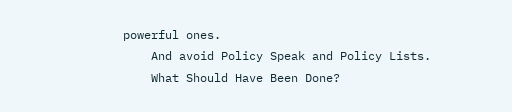powerful ones.
    And avoid Policy Speak and Policy Lists.
    What Should Have Been Done?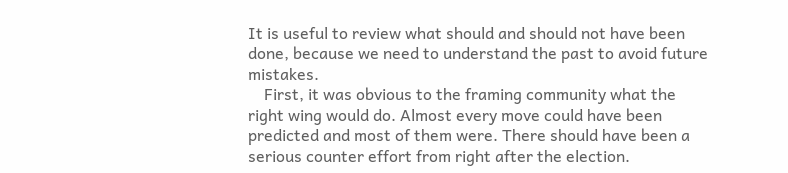It is useful to review what should and should not have been done, because we need to understand the past to avoid future mistakes.
    First, it was obvious to the framing community what the right wing would do. Almost every move could have been predicted and most of them were. There should have been a serious counter effort from right after the election.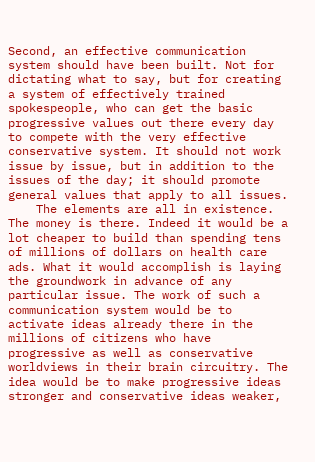Second, an effective communication system should have been built. Not for dictating what to say, but for creating a system of effectively trained spokespeople, who can get the basic progressive values out there every day to compete with the very effective conservative system. It should not work issue by issue, but in addition to the issues of the day; it should promote general values that apply to all issues.
    The elements are all in existence. The money is there. Indeed it would be a lot cheaper to build than spending tens of millions of dollars on health care ads. What it would accomplish is laying the groundwork in advance of any particular issue. The work of such a communication system would be to activate ideas already there in the millions of citizens who have progressive as well as conservative worldviews in their brain circuitry. The idea would be to make progressive ideas stronger and conservative ideas weaker,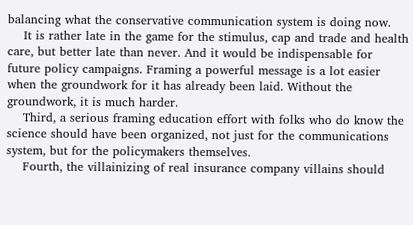balancing what the conservative communication system is doing now.
    It is rather late in the game for the stimulus, cap and trade and health care, but better late than never. And it would be indispensable for future policy campaigns. Framing a powerful message is a lot easier when the groundwork for it has already been laid. Without the groundwork, it is much harder.
    Third, a serious framing education effort with folks who do know the science should have been organized, not just for the communications system, but for the policymakers themselves.
    Fourth, the villainizing of real insurance company villains should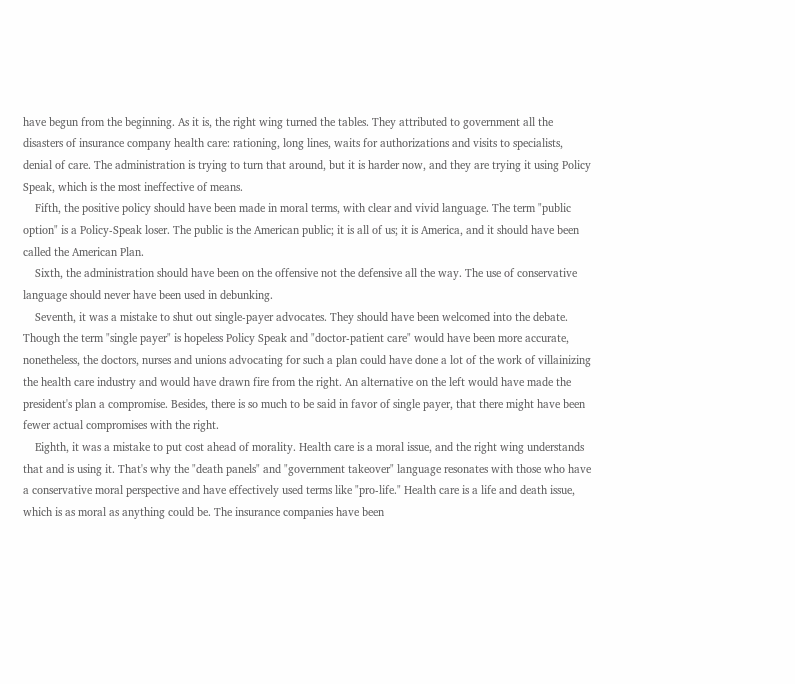have begun from the beginning. As it is, the right wing turned the tables. They attributed to government all the disasters of insurance company health care: rationing, long lines, waits for authorizations and visits to specialists, denial of care. The administration is trying to turn that around, but it is harder now, and they are trying it using Policy Speak, which is the most ineffective of means.
    Fifth, the positive policy should have been made in moral terms, with clear and vivid language. The term "public option" is a Policy-Speak loser. The public is the American public; it is all of us; it is America, and it should have been called the American Plan.
    Sixth, the administration should have been on the offensive not the defensive all the way. The use of conservative language should never have been used in debunking.
    Seventh, it was a mistake to shut out single-payer advocates. They should have been welcomed into the debate. Though the term "single payer" is hopeless Policy Speak and "doctor-patient care" would have been more accurate, nonetheless, the doctors, nurses and unions advocating for such a plan could have done a lot of the work of villainizing the health care industry and would have drawn fire from the right. An alternative on the left would have made the president's plan a compromise. Besides, there is so much to be said in favor of single payer, that there might have been fewer actual compromises with the right.
    Eighth, it was a mistake to put cost ahead of morality. Health care is a moral issue, and the right wing understands that and is using it. That's why the "death panels" and "government takeover" language resonates with those who have a conservative moral perspective and have effectively used terms like "pro-life." Health care is a life and death issue, which is as moral as anything could be. The insurance companies have been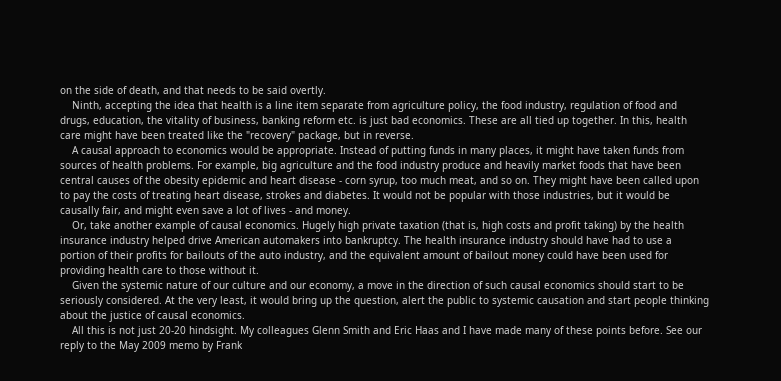on the side of death, and that needs to be said overtly.
    Ninth, accepting the idea that health is a line item separate from agriculture policy, the food industry, regulation of food and drugs, education, the vitality of business, banking reform etc. is just bad economics. These are all tied up together. In this, health care might have been treated like the "recovery" package, but in reverse.
    A causal approach to economics would be appropriate. Instead of putting funds in many places, it might have taken funds from sources of health problems. For example, big agriculture and the food industry produce and heavily market foods that have been central causes of the obesity epidemic and heart disease - corn syrup, too much meat, and so on. They might have been called upon to pay the costs of treating heart disease, strokes and diabetes. It would not be popular with those industries, but it would be causally fair, and might even save a lot of lives - and money.
    Or, take another example of causal economics. Hugely high private taxation (that is, high costs and profit taking) by the health insurance industry helped drive American automakers into bankruptcy. The health insurance industry should have had to use a portion of their profits for bailouts of the auto industry, and the equivalent amount of bailout money could have been used for providing health care to those without it.
    Given the systemic nature of our culture and our economy, a move in the direction of such causal economics should start to be seriously considered. At the very least, it would bring up the question, alert the public to systemic causation and start people thinking about the justice of causal economics.
    All this is not just 20-20 hindsight. My colleagues Glenn Smith and Eric Haas and I have made many of these points before. See our reply to the May 2009 memo by Frank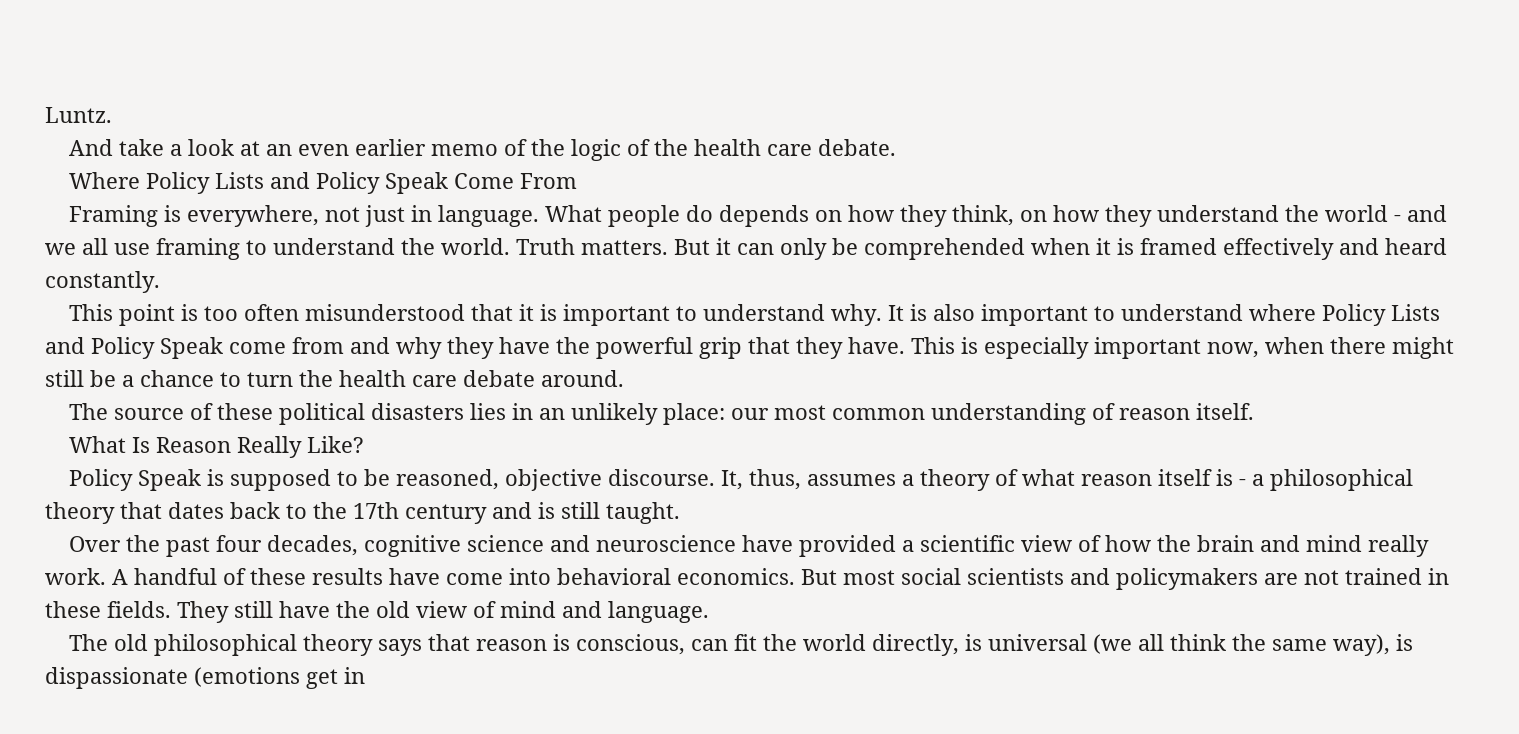Luntz.
    And take a look at an even earlier memo of the logic of the health care debate.
    Where Policy Lists and Policy Speak Come From
    Framing is everywhere, not just in language. What people do depends on how they think, on how they understand the world - and we all use framing to understand the world. Truth matters. But it can only be comprehended when it is framed effectively and heard constantly.
    This point is too often misunderstood that it is important to understand why. It is also important to understand where Policy Lists and Policy Speak come from and why they have the powerful grip that they have. This is especially important now, when there might still be a chance to turn the health care debate around.
    The source of these political disasters lies in an unlikely place: our most common understanding of reason itself.
    What Is Reason Really Like?
    Policy Speak is supposed to be reasoned, objective discourse. It, thus, assumes a theory of what reason itself is - a philosophical theory that dates back to the 17th century and is still taught.
    Over the past four decades, cognitive science and neuroscience have provided a scientific view of how the brain and mind really work. A handful of these results have come into behavioral economics. But most social scientists and policymakers are not trained in these fields. They still have the old view of mind and language.
    The old philosophical theory says that reason is conscious, can fit the world directly, is universal (we all think the same way), is dispassionate (emotions get in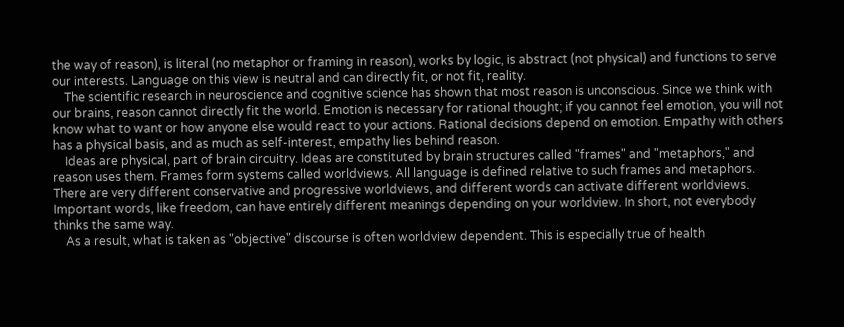the way of reason), is literal (no metaphor or framing in reason), works by logic, is abstract (not physical) and functions to serve our interests. Language on this view is neutral and can directly fit, or not fit, reality.
    The scientific research in neuroscience and cognitive science has shown that most reason is unconscious. Since we think with our brains, reason cannot directly fit the world. Emotion is necessary for rational thought; if you cannot feel emotion, you will not know what to want or how anyone else would react to your actions. Rational decisions depend on emotion. Empathy with others has a physical basis, and as much as self-interest, empathy lies behind reason.
    Ideas are physical, part of brain circuitry. Ideas are constituted by brain structures called "frames" and "metaphors," and reason uses them. Frames form systems called worldviews. All language is defined relative to such frames and metaphors. There are very different conservative and progressive worldviews, and different words can activate different worldviews. Important words, like freedom, can have entirely different meanings depending on your worldview. In short, not everybody thinks the same way.
    As a result, what is taken as "objective" discourse is often worldview dependent. This is especially true of health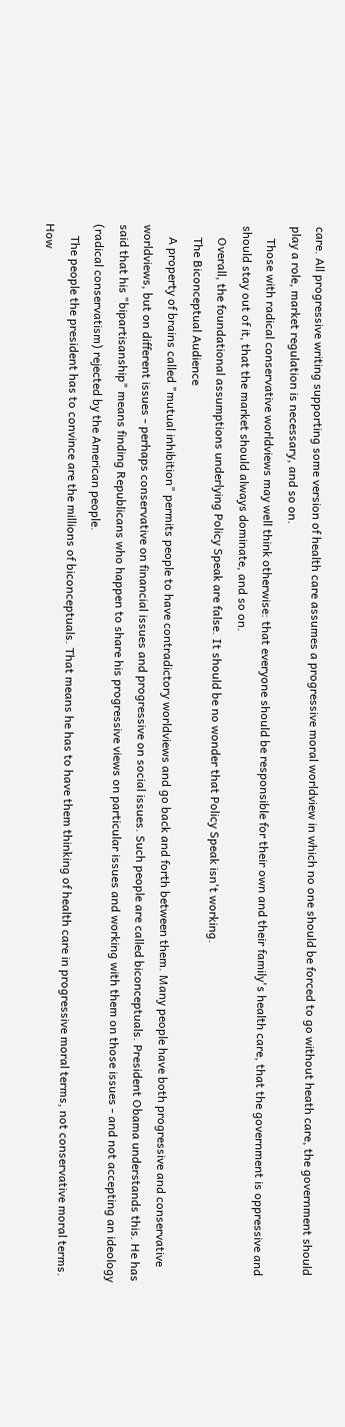care. All progressive writing supporting some version of health care assumes a progressive moral worldview in which no one should be forced to go without heath care, the government should play a role, market regulation is necessary, and so on.
    Those with radical conservative worldviews may well think otherwise: that everyone should be responsible for their own and their family's health care, that the government is oppressive and should stay out of it, that the market should always dominate, and so on.
    Overall, the foundational assumptions underlying Policy Speak are false. It should be no wonder that Policy Speak isn't working.
    The Biconceptual Audience
    A property of brains called "mutual inhibition" permits people to have contradictory worldviews and go back and forth between them. Many people have both progressive and conservative worldviews, but on different issues - perhaps conservative on financial issues and progressive on social issues. Such people are called biconceptuals. President Obama understands this. He has said that his "bipartisanship" means finding Republicans who happen to share his progressive views on particular issues and working with them on those issues - and not accepting an ideology (radical conservatism) rejected by the American people.
    The people the president has to convince are the millions of biconceptuals. That means he has to have them thinking of health care in progressive moral terms, not conservative moral terms. How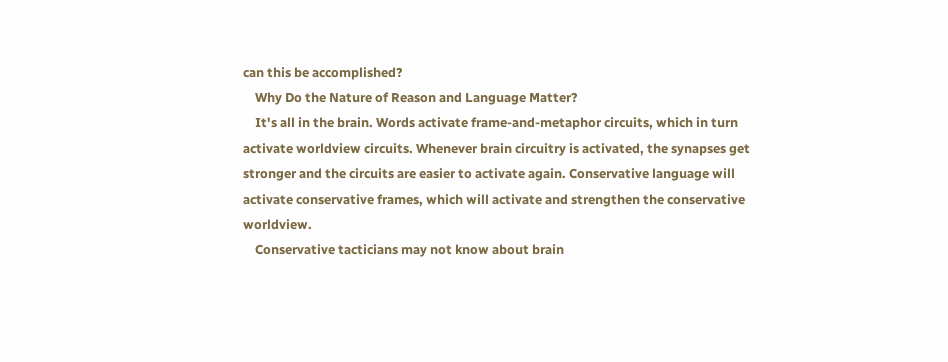can this be accomplished?
    Why Do the Nature of Reason and Language Matter?
    It's all in the brain. Words activate frame-and-metaphor circuits, which in turn activate worldview circuits. Whenever brain circuitry is activated, the synapses get stronger and the circuits are easier to activate again. Conservative language will activate conservative frames, which will activate and strengthen the conservative worldview.
    Conservative tacticians may not know about brain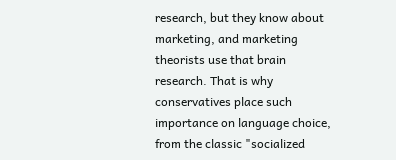research, but they know about marketing, and marketing theorists use that brain research. That is why conservatives place such importance on language choice, from the classic "socialized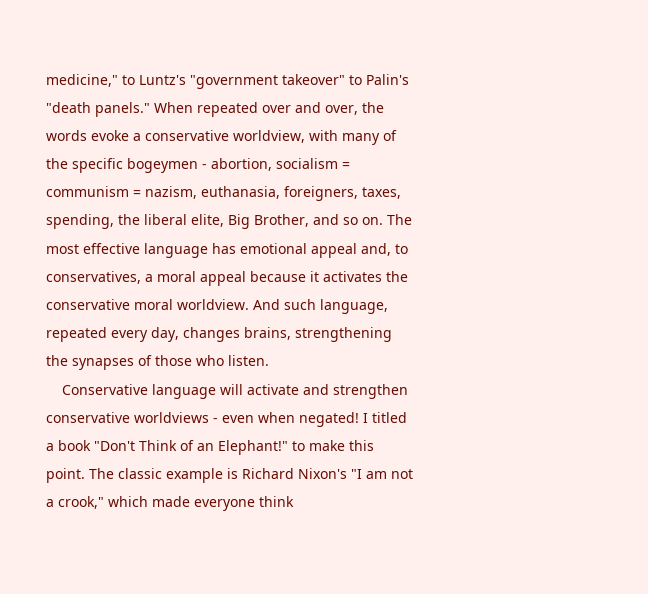medicine," to Luntz's "government takeover" to Palin's "death panels." When repeated over and over, the words evoke a conservative worldview, with many of the specific bogeymen - abortion, socialism = communism = nazism, euthanasia, foreigners, taxes, spending, the liberal elite, Big Brother, and so on. The most effective language has emotional appeal and, to conservatives, a moral appeal because it activates the conservative moral worldview. And such language, repeated every day, changes brains, strengthening the synapses of those who listen.
    Conservative language will activate and strengthen conservative worldviews - even when negated! I titled a book "Don't Think of an Elephant!" to make this point. The classic example is Richard Nixon's "I am not a crook," which made everyone think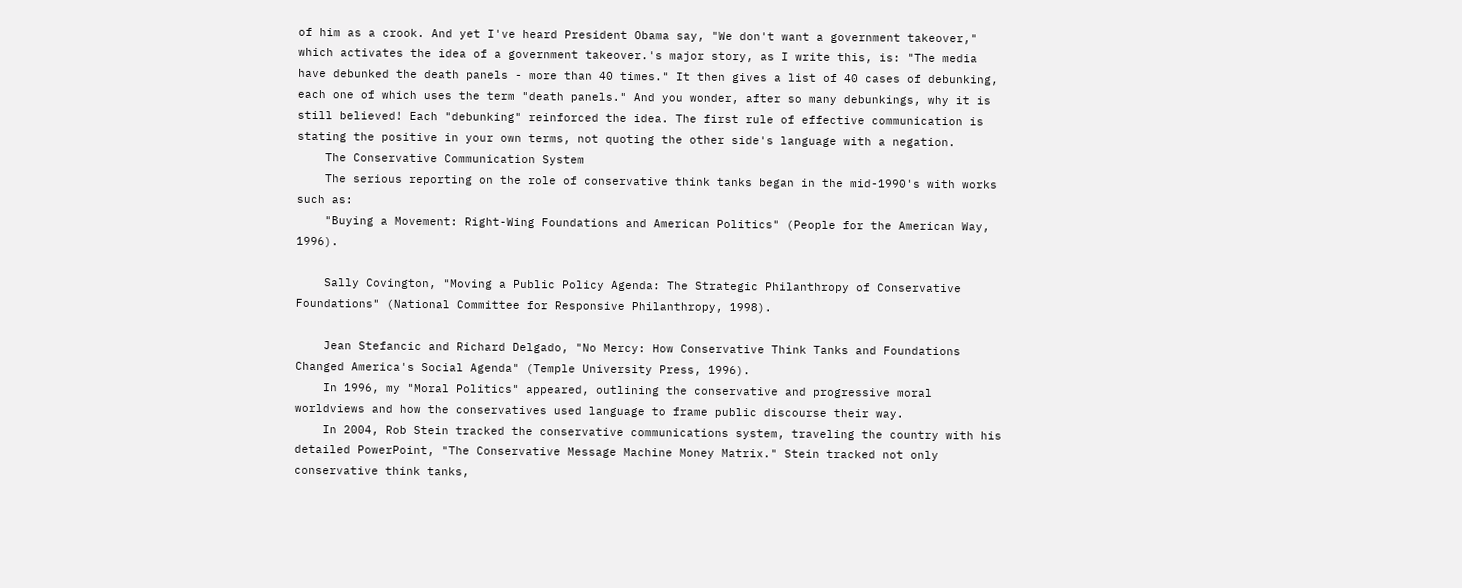of him as a crook. And yet I've heard President Obama say, "We don't want a government takeover," which activates the idea of a government takeover.'s major story, as I write this, is: "The media have debunked the death panels - more than 40 times." It then gives a list of 40 cases of debunking, each one of which uses the term "death panels." And you wonder, after so many debunkings, why it is still believed! Each "debunking" reinforced the idea. The first rule of effective communication is stating the positive in your own terms, not quoting the other side's language with a negation.
    The Conservative Communication System
    The serious reporting on the role of conservative think tanks began in the mid-1990's with works such as:
    "Buying a Movement: Right-Wing Foundations and American Politics" (People for the American Way, 1996).

    Sally Covington, "Moving a Public Policy Agenda: The Strategic Philanthropy of Conservative Foundations" (National Committee for Responsive Philanthropy, 1998).

    Jean Stefancic and Richard Delgado, "No Mercy: How Conservative Think Tanks and Foundations Changed America's Social Agenda" (Temple University Press, 1996).
    In 1996, my "Moral Politics" appeared, outlining the conservative and progressive moral worldviews and how the conservatives used language to frame public discourse their way.
    In 2004, Rob Stein tracked the conservative communications system, traveling the country with his detailed PowerPoint, "The Conservative Message Machine Money Matrix." Stein tracked not only conservative think tanks,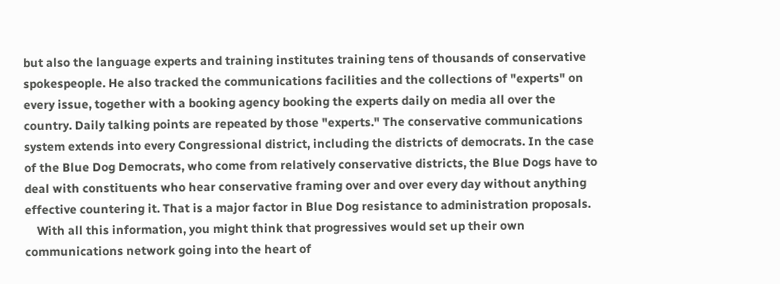but also the language experts and training institutes training tens of thousands of conservative spokespeople. He also tracked the communications facilities and the collections of "experts" on every issue, together with a booking agency booking the experts daily on media all over the country. Daily talking points are repeated by those "experts." The conservative communications system extends into every Congressional district, including the districts of democrats. In the case of the Blue Dog Democrats, who come from relatively conservative districts, the Blue Dogs have to deal with constituents who hear conservative framing over and over every day without anything effective countering it. That is a major factor in Blue Dog resistance to administration proposals.
    With all this information, you might think that progressives would set up their own communications network going into the heart of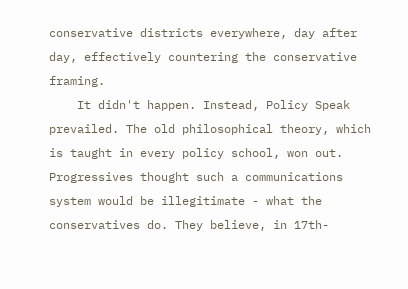conservative districts everywhere, day after day, effectively countering the conservative framing.
    It didn't happen. Instead, Policy Speak prevailed. The old philosophical theory, which is taught in every policy school, won out. Progressives thought such a communications system would be illegitimate - what the conservatives do. They believe, in 17th-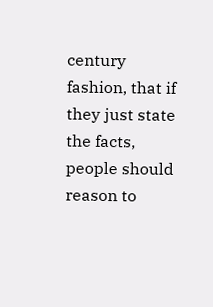century fashion, that if they just state the facts, people should reason to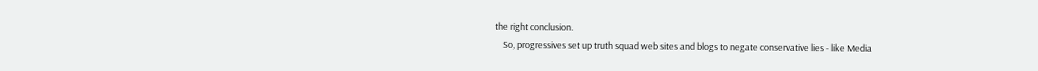the right conclusion.
    So, progressives set up truth squad web sites and blogs to negate conservative lies - like Media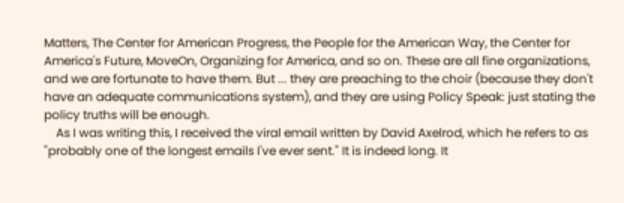Matters, The Center for American Progress, the People for the American Way, the Center for America's Future, MoveOn, Organizing for America, and so on. These are all fine organizations, and we are fortunate to have them. But ... they are preaching to the choir (because they don't have an adequate communications system), and they are using Policy Speak: just stating the policy truths will be enough.
    As I was writing this, I received the viral email written by David Axelrod, which he refers to as "probably one of the longest emails I've ever sent." It is indeed long. It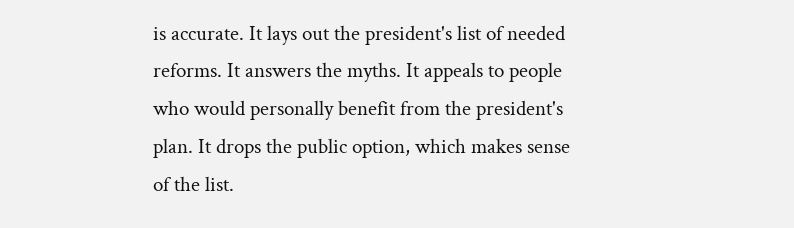is accurate. It lays out the president's list of needed reforms. It answers the myths. It appeals to people who would personally benefit from the president's plan. It drops the public option, which makes sense of the list.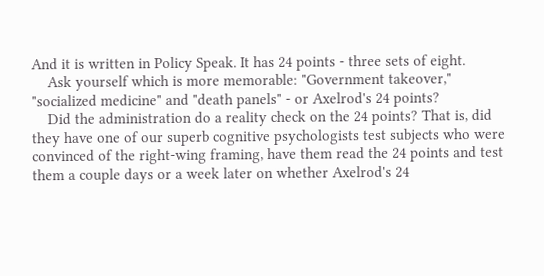And it is written in Policy Speak. It has 24 points - three sets of eight.
    Ask yourself which is more memorable: "Government takeover," "socialized medicine" and "death panels" - or Axelrod's 24 points?
    Did the administration do a reality check on the 24 points? That is, did they have one of our superb cognitive psychologists test subjects who were convinced of the right-wing framing, have them read the 24 points and test them a couple days or a week later on whether Axelrod's 24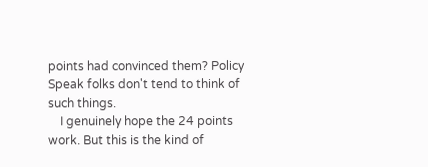points had convinced them? Policy Speak folks don't tend to think of such things.
    I genuinely hope the 24 points work. But this is the kind of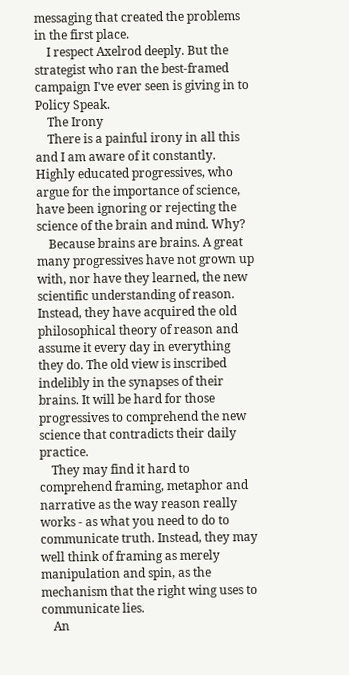messaging that created the problems in the first place.
    I respect Axelrod deeply. But the strategist who ran the best-framed campaign I've ever seen is giving in to Policy Speak.
    The Irony
    There is a painful irony in all this and I am aware of it constantly. Highly educated progressives, who argue for the importance of science, have been ignoring or rejecting the science of the brain and mind. Why?
    Because brains are brains. A great many progressives have not grown up with, nor have they learned, the new scientific understanding of reason. Instead, they have acquired the old philosophical theory of reason and assume it every day in everything they do. The old view is inscribed indelibly in the synapses of their brains. It will be hard for those progressives to comprehend the new science that contradicts their daily practice.
    They may find it hard to comprehend framing, metaphor and narrative as the way reason really works - as what you need to do to communicate truth. Instead, they may well think of framing as merely manipulation and spin, as the mechanism that the right wing uses to communicate lies.
    An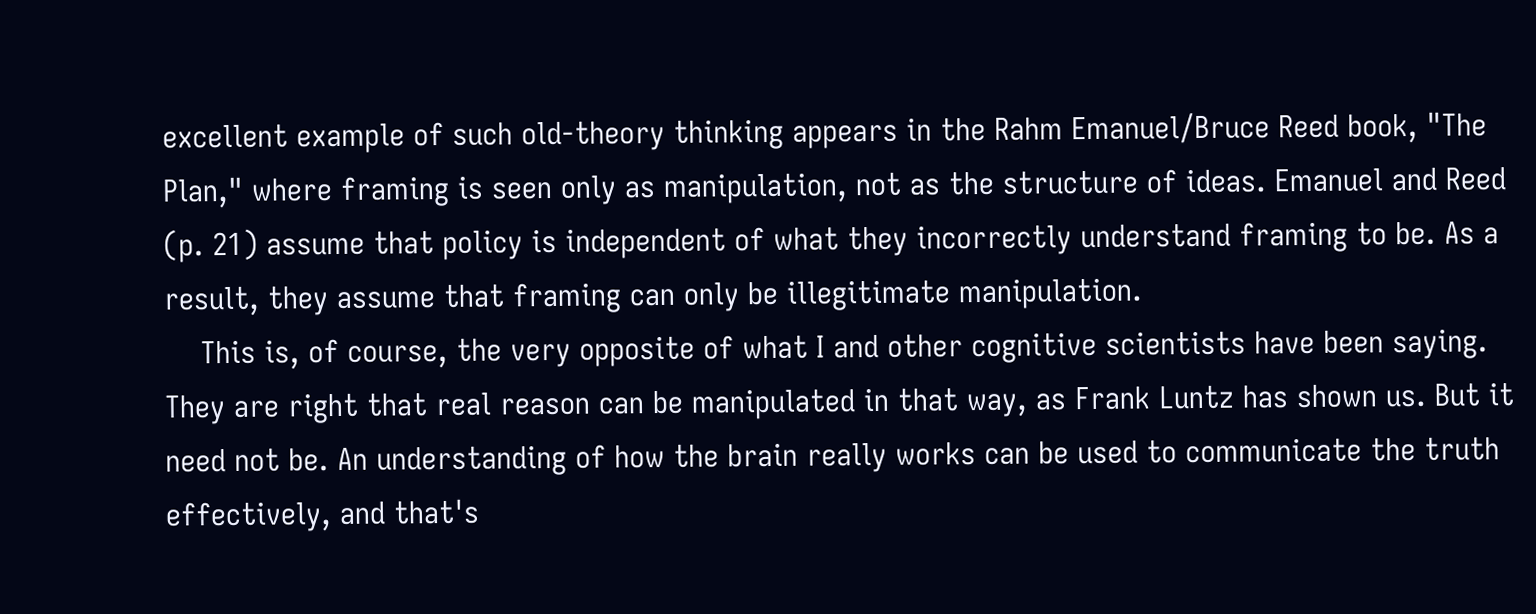excellent example of such old-theory thinking appears in the Rahm Emanuel/Bruce Reed book, "The Plan," where framing is seen only as manipulation, not as the structure of ideas. Emanuel and Reed (p. 21) assume that policy is independent of what they incorrectly understand framing to be. As a result, they assume that framing can only be illegitimate manipulation.
    This is, of course, the very opposite of what I and other cognitive scientists have been saying. They are right that real reason can be manipulated in that way, as Frank Luntz has shown us. But it need not be. An understanding of how the brain really works can be used to communicate the truth effectively, and that's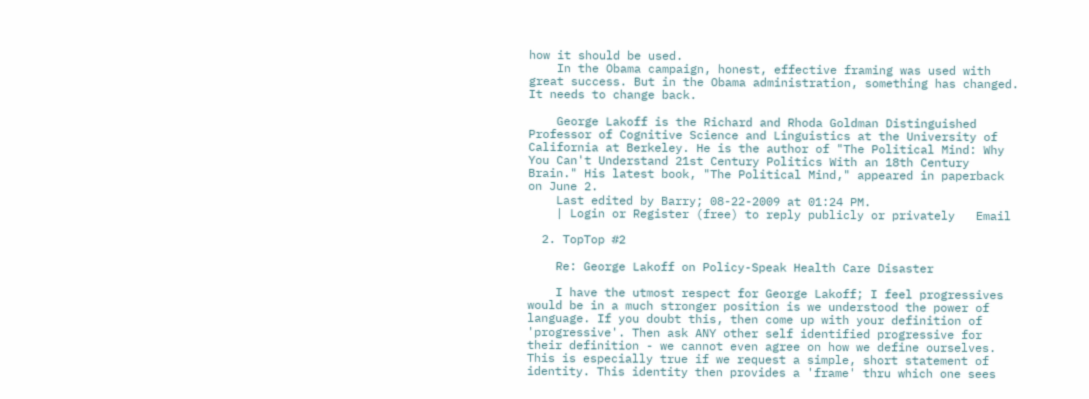how it should be used.
    In the Obama campaign, honest, effective framing was used with great success. But in the Obama administration, something has changed. It needs to change back.

    George Lakoff is the Richard and Rhoda Goldman Distinguished Professor of Cognitive Science and Linguistics at the University of California at Berkeley. He is the author of "The Political Mind: Why You Can't Understand 21st Century Politics With an 18th Century Brain." His latest book, "The Political Mind," appeared in paperback on June 2.
    Last edited by Barry; 08-22-2009 at 01:24 PM.
    | Login or Register (free) to reply publicly or privately   Email

  2. TopTop #2

    Re: George Lakoff on Policy-Speak Health Care Disaster

    I have the utmost respect for George Lakoff; I feel progressives would be in a much stronger position is we understood the power of language. If you doubt this, then come up with your definition of 'progressive'. Then ask ANY other self identified progressive for their definition - we cannot even agree on how we define ourselves. This is especially true if we request a simple, short statement of identity. This identity then provides a 'frame' thru which one sees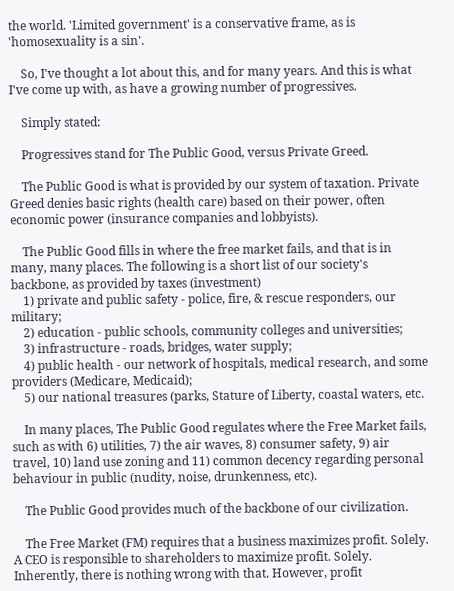the world. 'Limited government' is a conservative frame, as is 'homosexuality is a sin'.

    So, I've thought a lot about this, and for many years. And this is what I've come up with, as have a growing number of progressives.

    Simply stated:

    Progressives stand for The Public Good, versus Private Greed.

    The Public Good is what is provided by our system of taxation. Private Greed denies basic rights (health care) based on their power, often economic power (insurance companies and lobbyists).

    The Public Good fills in where the free market fails, and that is in many, many places. The following is a short list of our society's backbone, as provided by taxes (investment)
    1) private and public safety - police, fire, & rescue responders, our military;
    2) education - public schools, community colleges and universities;
    3) infrastructure - roads, bridges, water supply;
    4) public health - our network of hospitals, medical research, and some providers (Medicare, Medicaid);
    5) our national treasures (parks, Stature of Liberty, coastal waters, etc.

    In many places, The Public Good regulates where the Free Market fails, such as with 6) utilities, 7) the air waves, 8) consumer safety, 9) air travel, 10) land use zoning and 11) common decency regarding personal behaviour in public (nudity, noise, drunkenness, etc).

    The Public Good provides much of the backbone of our civilization.

    The Free Market (FM) requires that a business maximizes profit. Solely. A CEO is responsible to shareholders to maximize profit. Solely. Inherently, there is nothing wrong with that. However, profit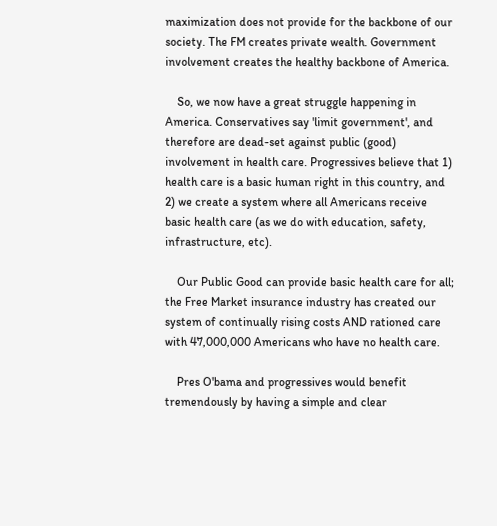maximization does not provide for the backbone of our society. The FM creates private wealth. Government involvement creates the healthy backbone of America.

    So, we now have a great struggle happening in America. Conservatives say 'limit government', and therefore are dead-set against public (good) involvement in health care. Progressives believe that 1) health care is a basic human right in this country, and 2) we create a system where all Americans receive basic health care (as we do with education, safety, infrastructure, etc).

    Our Public Good can provide basic health care for all; the Free Market insurance industry has created our system of continually rising costs AND rationed care with 47,000,000 Americans who have no health care.

    Pres O'bama and progressives would benefit tremendously by having a simple and clear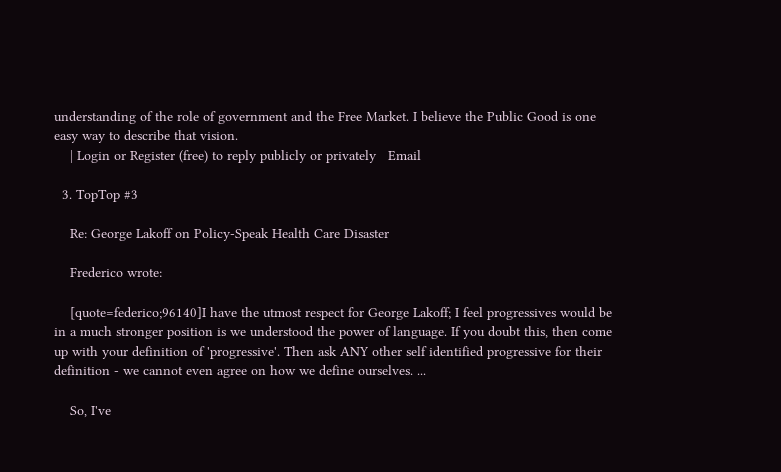understanding of the role of government and the Free Market. I believe the Public Good is one easy way to describe that vision.
    | Login or Register (free) to reply publicly or privately   Email

  3. TopTop #3

    Re: George Lakoff on Policy-Speak Health Care Disaster

    Frederico wrote:

    [quote=federico;96140]I have the utmost respect for George Lakoff; I feel progressives would be in a much stronger position is we understood the power of language. If you doubt this, then come up with your definition of 'progressive'. Then ask ANY other self identified progressive for their definition - we cannot even agree on how we define ourselves. ...

    So, I've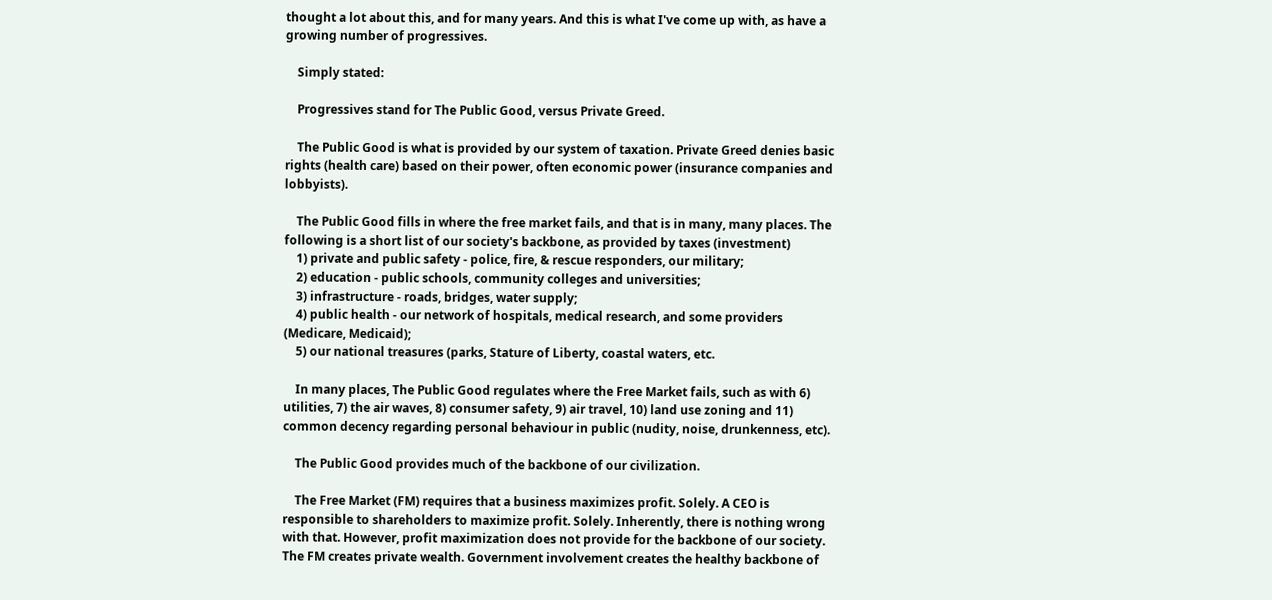thought a lot about this, and for many years. And this is what I've come up with, as have a growing number of progressives.

    Simply stated:

    Progressives stand for The Public Good, versus Private Greed.

    The Public Good is what is provided by our system of taxation. Private Greed denies basic rights (health care) based on their power, often economic power (insurance companies and lobbyists).

    The Public Good fills in where the free market fails, and that is in many, many places. The following is a short list of our society's backbone, as provided by taxes (investment)
    1) private and public safety - police, fire, & rescue responders, our military;
    2) education - public schools, community colleges and universities;
    3) infrastructure - roads, bridges, water supply;
    4) public health - our network of hospitals, medical research, and some providers (Medicare, Medicaid);
    5) our national treasures (parks, Stature of Liberty, coastal waters, etc.

    In many places, The Public Good regulates where the Free Market fails, such as with 6) utilities, 7) the air waves, 8) consumer safety, 9) air travel, 10) land use zoning and 11) common decency regarding personal behaviour in public (nudity, noise, drunkenness, etc).

    The Public Good provides much of the backbone of our civilization.

    The Free Market (FM) requires that a business maximizes profit. Solely. A CEO is responsible to shareholders to maximize profit. Solely. Inherently, there is nothing wrong with that. However, profit maximization does not provide for the backbone of our society. The FM creates private wealth. Government involvement creates the healthy backbone of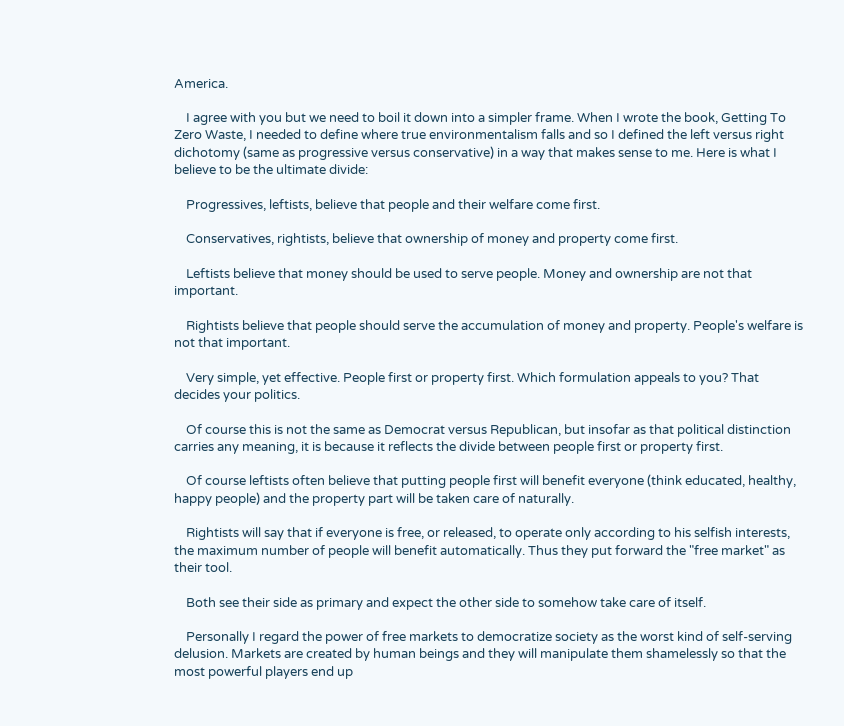America.

    I agree with you but we need to boil it down into a simpler frame. When I wrote the book, Getting To Zero Waste, I needed to define where true environmentalism falls and so I defined the left versus right dichotomy (same as progressive versus conservative) in a way that makes sense to me. Here is what I believe to be the ultimate divide:

    Progressives, leftists, believe that people and their welfare come first.

    Conservatives, rightists, believe that ownership of money and property come first.

    Leftists believe that money should be used to serve people. Money and ownership are not that important.

    Rightists believe that people should serve the accumulation of money and property. People's welfare is not that important.

    Very simple, yet effective. People first or property first. Which formulation appeals to you? That decides your politics.

    Of course this is not the same as Democrat versus Republican, but insofar as that political distinction carries any meaning, it is because it reflects the divide between people first or property first.

    Of course leftists often believe that putting people first will benefit everyone (think educated, healthy, happy people) and the property part will be taken care of naturally.

    Rightists will say that if everyone is free, or released, to operate only according to his selfish interests, the maximum number of people will benefit automatically. Thus they put forward the "free market" as their tool.

    Both see their side as primary and expect the other side to somehow take care of itself.

    Personally I regard the power of free markets to democratize society as the worst kind of self-serving delusion. Markets are created by human beings and they will manipulate them shamelessly so that the most powerful players end up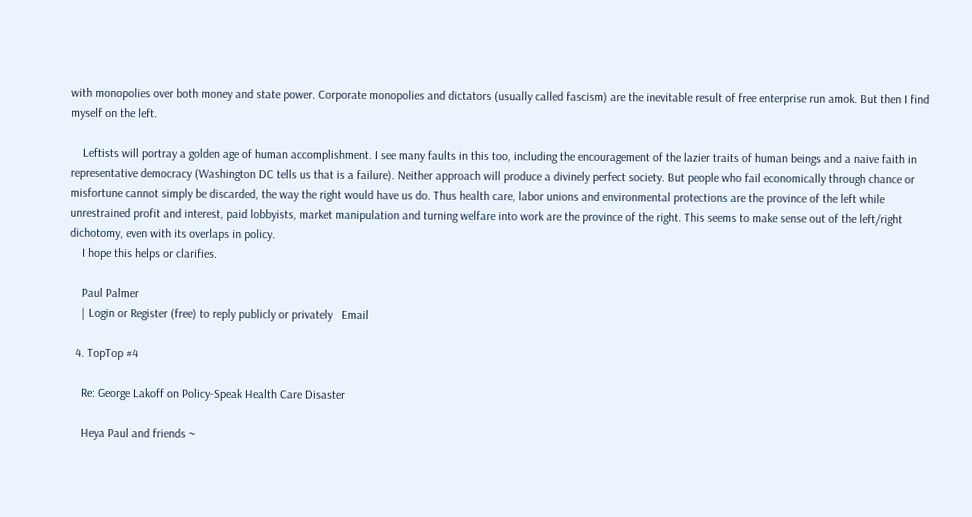with monopolies over both money and state power. Corporate monopolies and dictators (usually called fascism) are the inevitable result of free enterprise run amok. But then I find myself on the left.

    Leftists will portray a golden age of human accomplishment. I see many faults in this too, including the encouragement of the lazier traits of human beings and a naive faith in representative democracy (Washington DC tells us that is a failure). Neither approach will produce a divinely perfect society. But people who fail economically through chance or misfortune cannot simply be discarded, the way the right would have us do. Thus health care, labor unions and environmental protections are the province of the left while unrestrained profit and interest, paid lobbyists, market manipulation and turning welfare into work are the province of the right. This seems to make sense out of the left/right dichotomy, even with its overlaps in policy.
    I hope this helps or clarifies.

    Paul Palmer
    | Login or Register (free) to reply publicly or privately   Email

  4. TopTop #4

    Re: George Lakoff on Policy-Speak Health Care Disaster

    Heya Paul and friends ~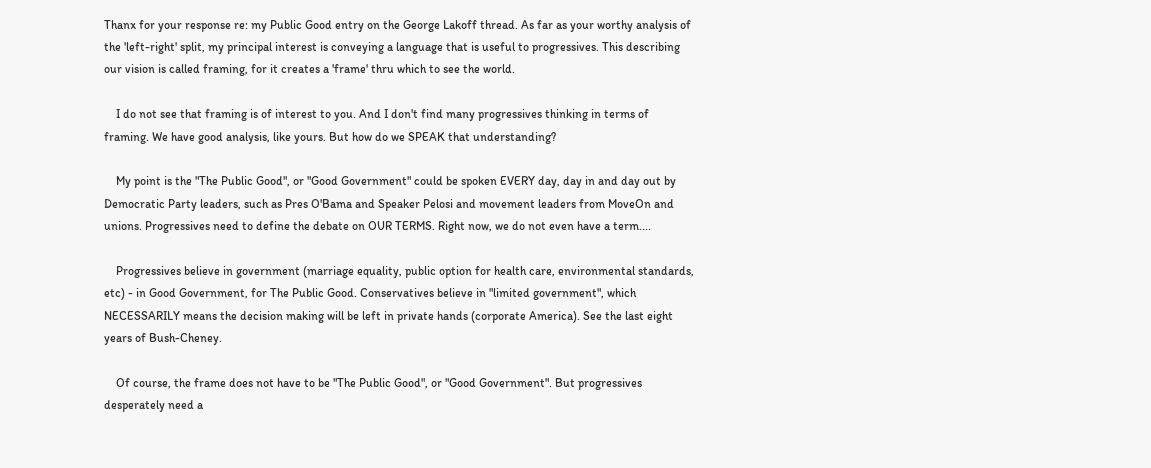Thanx for your response re: my Public Good entry on the George Lakoff thread. As far as your worthy analysis of the 'left-right' split, my principal interest is conveying a language that is useful to progressives. This describing our vision is called framing, for it creates a 'frame' thru which to see the world.

    I do not see that framing is of interest to you. And I don't find many progressives thinking in terms of framing. We have good analysis, like yours. But how do we SPEAK that understanding?

    My point is the "The Public Good", or "Good Government" could be spoken EVERY day, day in and day out by Democratic Party leaders, such as Pres O'Bama and Speaker Pelosi and movement leaders from MoveOn and unions. Progressives need to define the debate on OUR TERMS. Right now, we do not even have a term....

    Progressives believe in government (marriage equality, public option for health care, environmental standards, etc) - in Good Government, for The Public Good. Conservatives believe in "limited government", which NECESSARILY means the decision making will be left in private hands (corporate America). See the last eight years of Bush-Cheney.

    Of course, the frame does not have to be "The Public Good", or "Good Government". But progressives desperately need a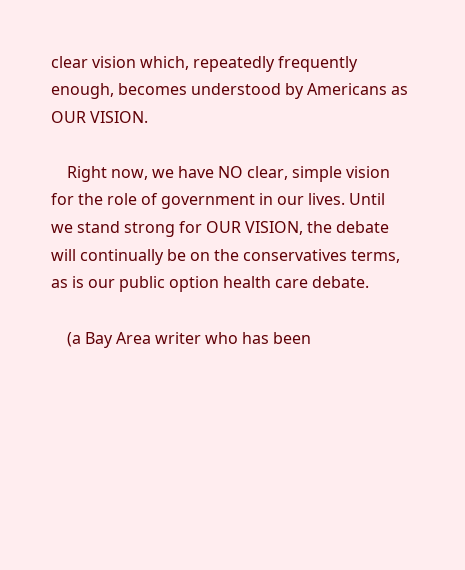clear vision which, repeatedly frequently enough, becomes understood by Americans as OUR VISION.

    Right now, we have NO clear, simple vision for the role of government in our lives. Until we stand strong for OUR VISION, the debate will continually be on the conservatives terms, as is our public option health care debate.

    (a Bay Area writer who has been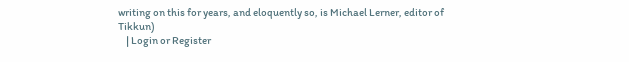writing on this for years, and eloquently so, is Michael Lerner, editor of Tikkun)
    | Login or Register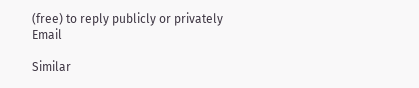(free) to reply publicly or privately   Email

Similar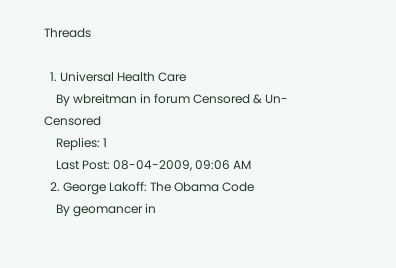Threads

  1. Universal Health Care
    By wbreitman in forum Censored & Un-Censored
    Replies: 1
    Last Post: 08-04-2009, 09:06 AM
  2. George Lakoff: The Obama Code
    By geomancer in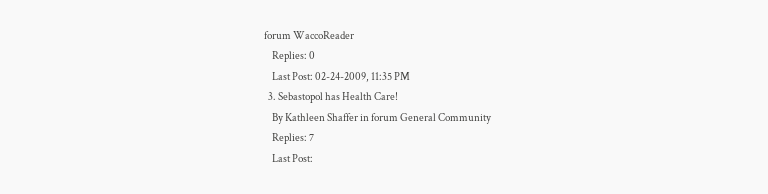forum WaccoReader
    Replies: 0
    Last Post: 02-24-2009, 11:35 PM
  3. Sebastopol has Health Care!
    By Kathleen Shaffer in forum General Community
    Replies: 7
    Last Post: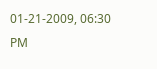01-21-2009, 06:30 PM